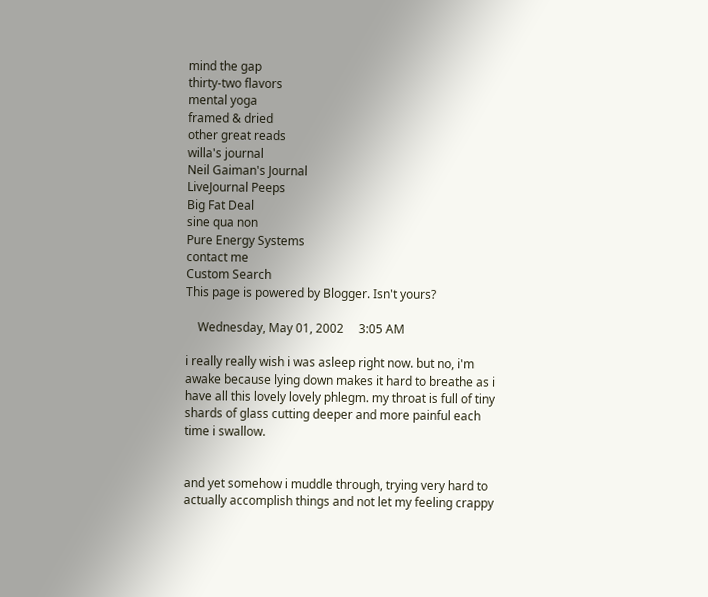mind the gap
thirty-two flavors
mental yoga
framed & dried
other great reads
willa's journal
Neil Gaiman's Journal
LiveJournal Peeps
Big Fat Deal
sine qua non
Pure Energy Systems
contact me
Custom Search
This page is powered by Blogger. Isn't yours?

    Wednesday, May 01, 2002     3:05 AM

i really really wish i was asleep right now. but no, i'm awake because lying down makes it hard to breathe as i have all this lovely lovely phlegm. my throat is full of tiny shards of glass cutting deeper and more painful each time i swallow.


and yet somehow i muddle through, trying very hard to actually accomplish things and not let my feeling crappy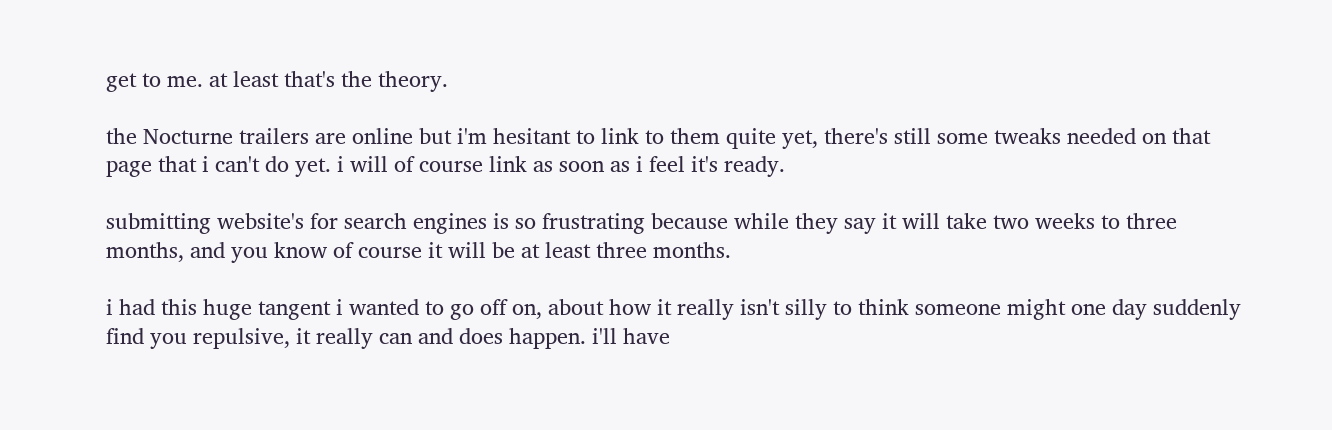get to me. at least that's the theory.

the Nocturne trailers are online but i'm hesitant to link to them quite yet, there's still some tweaks needed on that page that i can't do yet. i will of course link as soon as i feel it's ready.

submitting website's for search engines is so frustrating because while they say it will take two weeks to three months, and you know of course it will be at least three months.

i had this huge tangent i wanted to go off on, about how it really isn't silly to think someone might one day suddenly find you repulsive, it really can and does happen. i'll have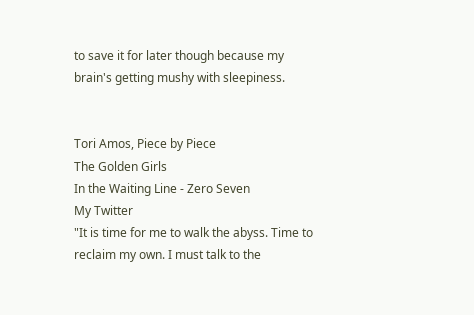to save it for later though because my brain's getting mushy with sleepiness.


Tori Amos, Piece by Piece
The Golden Girls
In the Waiting Line - Zero Seven
My Twitter
"It is time for me to walk the abyss. Time to reclaim my own. I must talk to the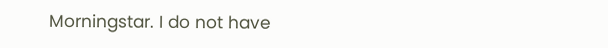Morningstar. I do not have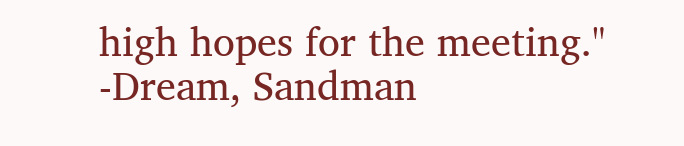high hopes for the meeting."
-Dream, Sandman